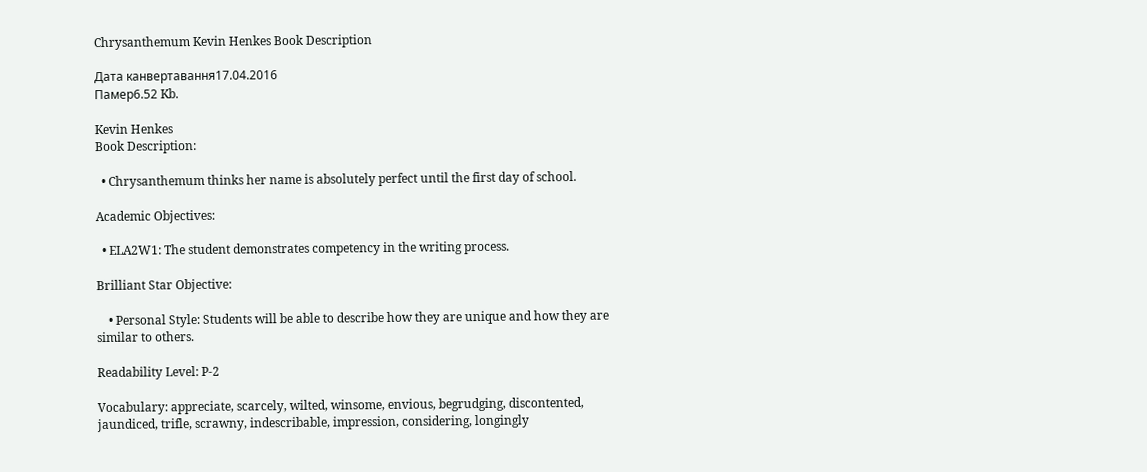Chrysanthemum Kevin Henkes Book Description

Дата канвертавання17.04.2016
Памер6.52 Kb.

Kevin Henkes
Book Description:

  • Chrysanthemum thinks her name is absolutely perfect until the first day of school.

Academic Objectives:

  • ELA2W1: The student demonstrates competency in the writing process.

Brilliant Star Objective:

    • Personal Style: Students will be able to describe how they are unique and how they are similar to others.

Readability Level: P-2

Vocabulary: appreciate, scarcely, wilted, winsome, envious, begrudging, discontented, jaundiced, trifle, scrawny, indescribable, impression, considering, longingly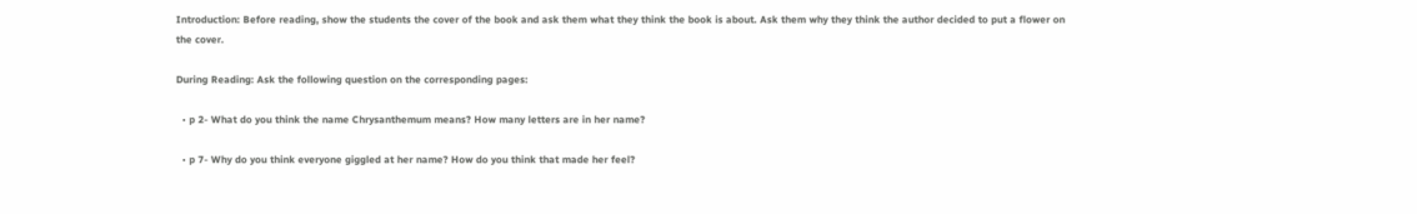Introduction: Before reading, show the students the cover of the book and ask them what they think the book is about. Ask them why they think the author decided to put a flower on the cover.

During Reading: Ask the following question on the corresponding pages:

  • p 2- What do you think the name Chrysanthemum means? How many letters are in her name?

  • p 7- Why do you think everyone giggled at her name? How do you think that made her feel?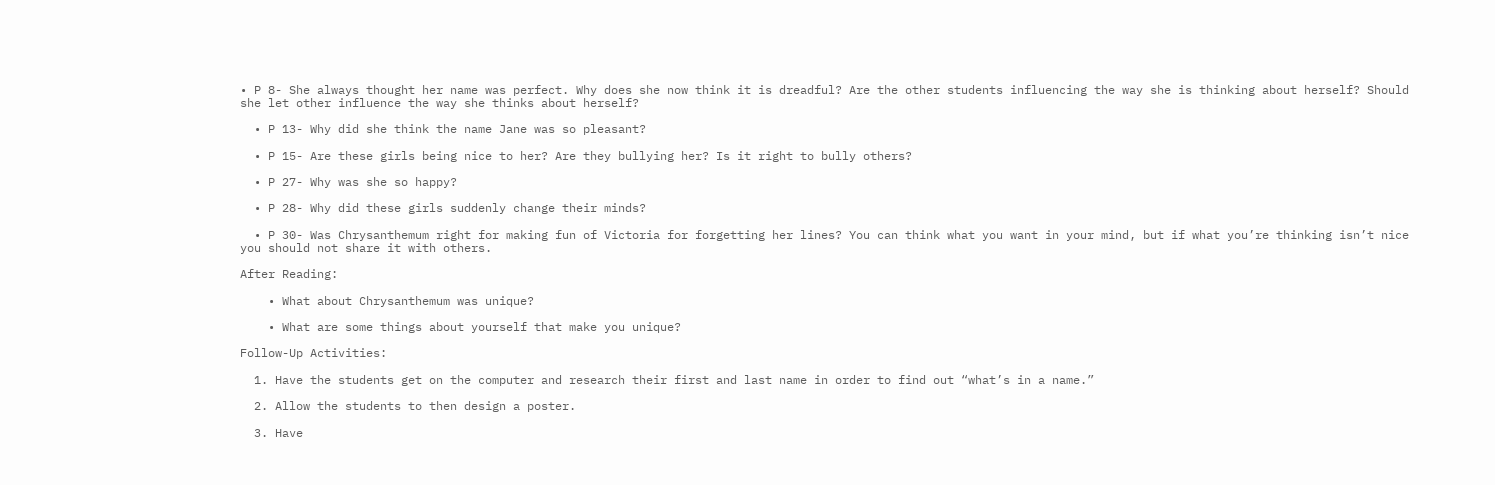• P 8- She always thought her name was perfect. Why does she now think it is dreadful? Are the other students influencing the way she is thinking about herself? Should she let other influence the way she thinks about herself?

  • P 13- Why did she think the name Jane was so pleasant?

  • P 15- Are these girls being nice to her? Are they bullying her? Is it right to bully others?

  • P 27- Why was she so happy?

  • P 28- Why did these girls suddenly change their minds?

  • P 30- Was Chrysanthemum right for making fun of Victoria for forgetting her lines? You can think what you want in your mind, but if what you’re thinking isn’t nice you should not share it with others.

After Reading:

    • What about Chrysanthemum was unique?

    • What are some things about yourself that make you unique?

Follow-Up Activities:

  1. Have the students get on the computer and research their first and last name in order to find out “what’s in a name.”

  2. Allow the students to then design a poster.

  3. Have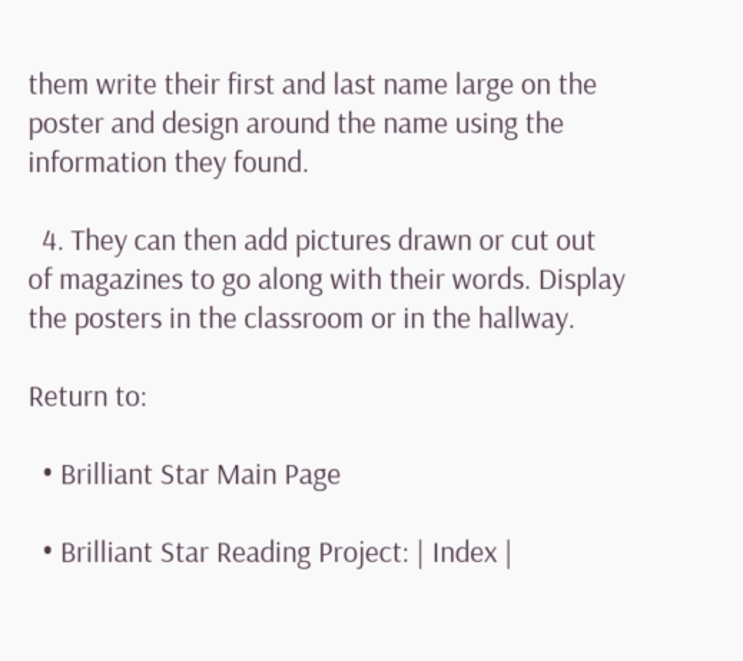them write their first and last name large on the poster and design around the name using the information they found.

  4. They can then add pictures drawn or cut out of magazines to go along with their words. Display the posters in the classroom or in the hallway.

Return to:

  • Brilliant Star Main Page

  • Brilliant Star Reading Project: | Index |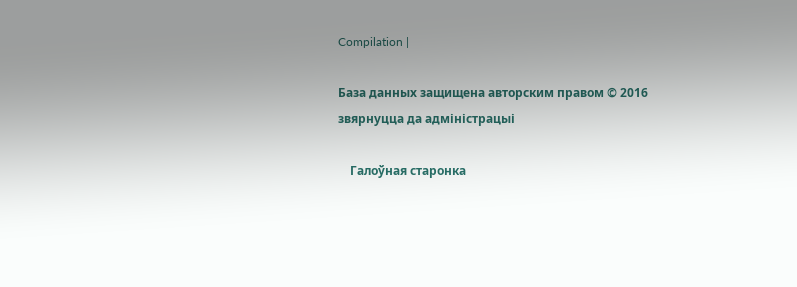Compilation |

База данных защищена авторским правом © 2016
звярнуцца да адміністрацыі

    Галоўная старонка